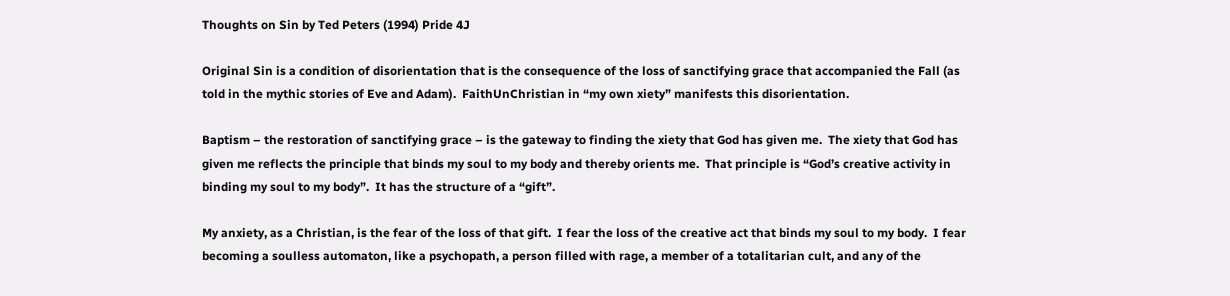Thoughts on Sin by Ted Peters (1994) Pride 4J

Original Sin is a condition of disorientation that is the consequence of the loss of sanctifying grace that accompanied the Fall (as told in the mythic stories of Eve and Adam).  FaithUnChristian in “my own xiety” manifests this disorientation.

Baptism – the restoration of sanctifying grace – is the gateway to finding the xiety that God has given me.  The xiety that God has given me reflects the principle that binds my soul to my body and thereby orients me.  That principle is “God’s creative activity in binding my soul to my body”.  It has the structure of a “gift”.

My anxiety, as a Christian, is the fear of the loss of that gift.  I fear the loss of the creative act that binds my soul to my body.  I fear becoming a soulless automaton, like a psychopath, a person filled with rage, a member of a totalitarian cult, and any of the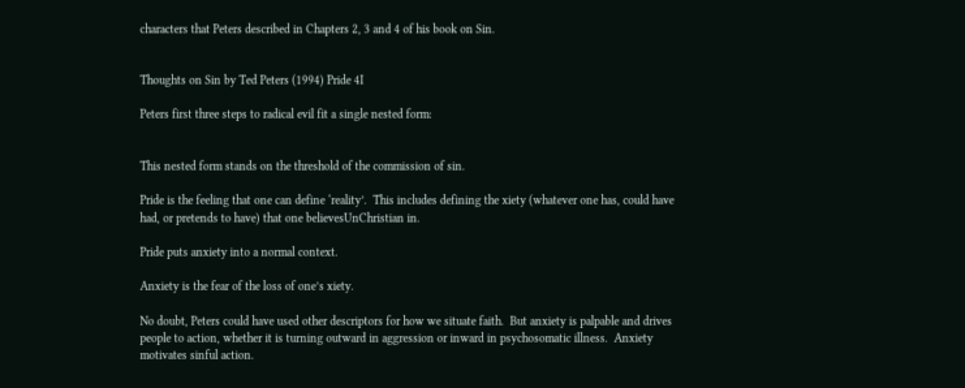characters that Peters described in Chapters 2, 3 and 4 of his book on Sin.


Thoughts on Sin by Ted Peters (1994) Pride 4I

Peters first three steps to radical evil fit a single nested form:


This nested form stands on the threshold of the commission of sin.

Pride is the feeling that one can define ‘reality’.  This includes defining the xiety (whatever one has, could have had, or pretends to have) that one believesUnChristian in.

Pride puts anxiety into a normal context.

Anxiety is the fear of the loss of one’s xiety.

No doubt, Peters could have used other descriptors for how we situate faith.  But anxiety is palpable and drives people to action, whether it is turning outward in aggression or inward in psychosomatic illness.  Anxiety motivates sinful action.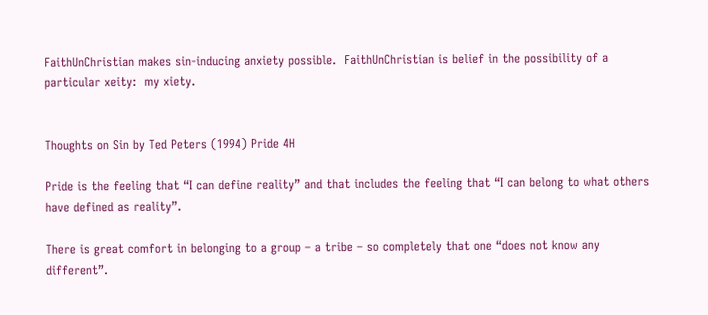FaithUnChristian makes sin-inducing anxiety possible.  FaithUnChristian is belief in the possibility of a particular xeity:  my xiety.


Thoughts on Sin by Ted Peters (1994) Pride 4H

Pride is the feeling that “I can define reality” and that includes the feeling that “I can belong to what others have defined as reality”.

There is great comfort in belonging to a group – a tribe – so completely that one “does not know any different”.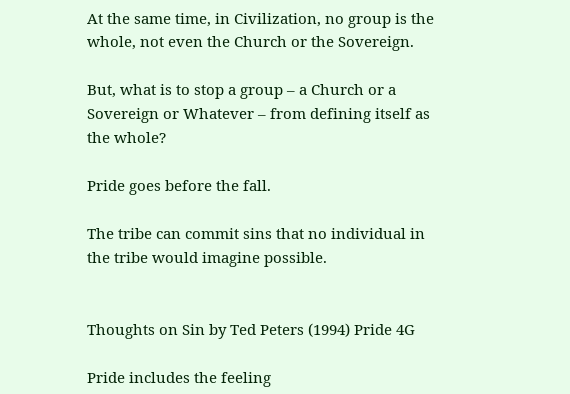At the same time, in Civilization, no group is the whole, not even the Church or the Sovereign.

But, what is to stop a group – a Church or a Sovereign or Whatever – from defining itself as the whole?

Pride goes before the fall.

The tribe can commit sins that no individual in the tribe would imagine possible.


Thoughts on Sin by Ted Peters (1994) Pride 4G

Pride includes the feeling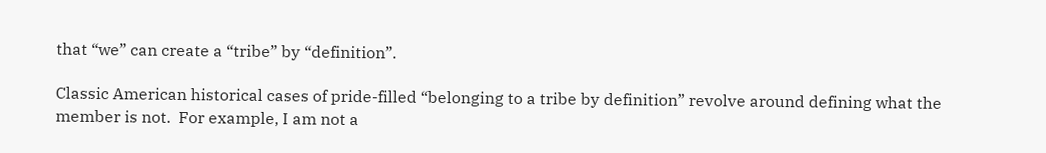that “we” can create a “tribe” by “definition”.

Classic American historical cases of pride-filled “belonging to a tribe by definition” revolve around defining what the member is not.  For example, I am not a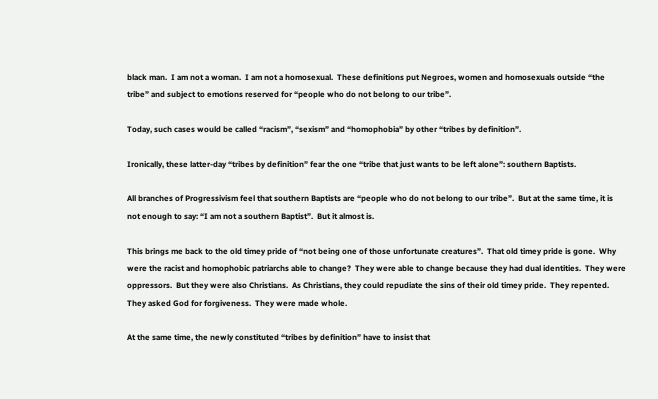black man.  I am not a woman.  I am not a homosexual.  These definitions put Negroes, women and homosexuals outside “the tribe” and subject to emotions reserved for “people who do not belong to our tribe”.

Today, such cases would be called “racism”, “sexism” and “homophobia” by other “tribes by definition”.

Ironically, these latter-day “tribes by definition” fear the one “tribe that just wants to be left alone”: southern Baptists.

All branches of Progressivism feel that southern Baptists are “people who do not belong to our tribe”.  But at the same time, it is not enough to say: “I am not a southern Baptist”.  But it almost is.

This brings me back to the old timey pride of “not being one of those unfortunate creatures”.  That old timey pride is gone.  Why were the racist and homophobic patriarchs able to change?  They were able to change because they had dual identities.  They were oppressors.  But they were also Christians.  As Christians, they could repudiate the sins of their old timey pride.  They repented. They asked God for forgiveness.  They were made whole.

At the same time, the newly constituted “tribes by definition” have to insist that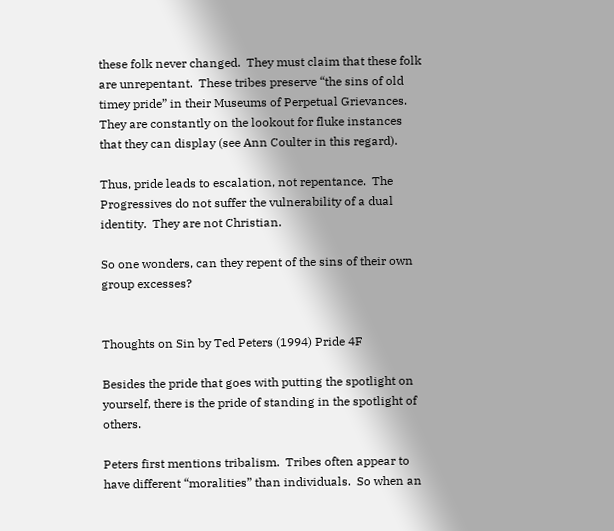these folk never changed.  They must claim that these folk are unrepentant.  These tribes preserve “the sins of old timey pride” in their Museums of Perpetual Grievances.  They are constantly on the lookout for fluke instances that they can display (see Ann Coulter in this regard).

Thus, pride leads to escalation, not repentance.  The Progressives do not suffer the vulnerability of a dual identity.  They are not Christian.

So one wonders, can they repent of the sins of their own group excesses?


Thoughts on Sin by Ted Peters (1994) Pride 4F

Besides the pride that goes with putting the spotlight on yourself, there is the pride of standing in the spotlight of others.

Peters first mentions tribalism.  Tribes often appear to have different “moralities” than individuals.  So when an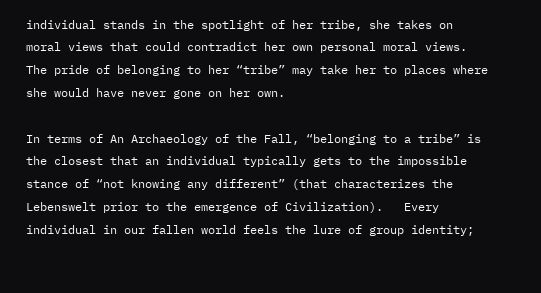individual stands in the spotlight of her tribe, she takes on moral views that could contradict her own personal moral views.   The pride of belonging to her “tribe” may take her to places where she would have never gone on her own.

In terms of An Archaeology of the Fall, “belonging to a tribe” is the closest that an individual typically gets to the impossible stance of “not knowing any different” (that characterizes the Lebenswelt prior to the emergence of Civilization).   Every individual in our fallen world feels the lure of group identity;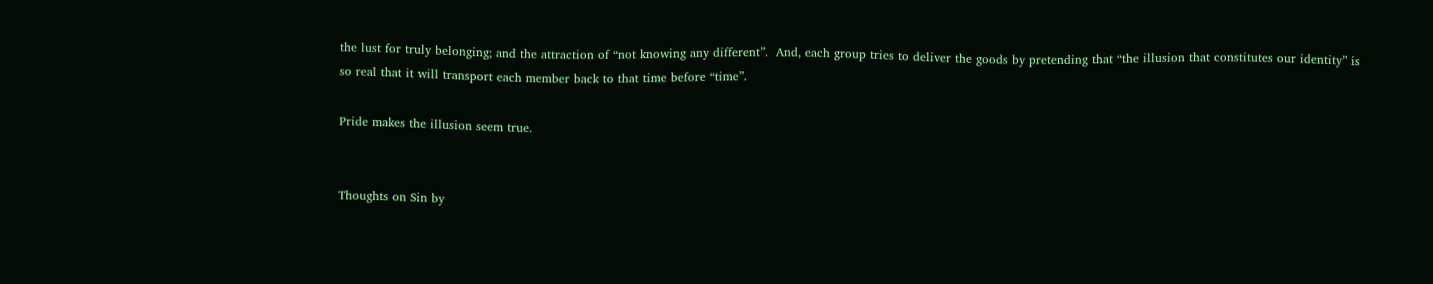the lust for truly belonging; and the attraction of “not knowing any different”.  And, each group tries to deliver the goods by pretending that “the illusion that constitutes our identity” is so real that it will transport each member back to that time before “time”.

Pride makes the illusion seem true.


Thoughts on Sin by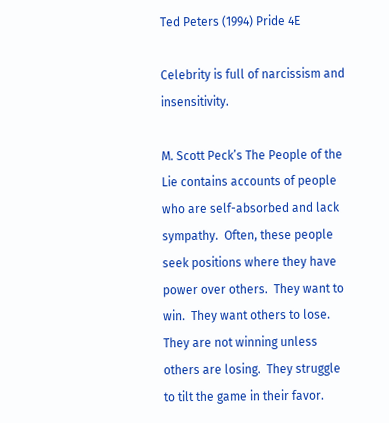Ted Peters (1994) Pride 4E

Celebrity is full of narcissism and insensitivity.

M. Scott Peck’s The People of the Lie contains accounts of people who are self-absorbed and lack sympathy.  Often, these people seek positions where they have power over others.  They want to win.  They want others to lose.  They are not winning unless others are losing.  They struggle to tilt the game in their favor.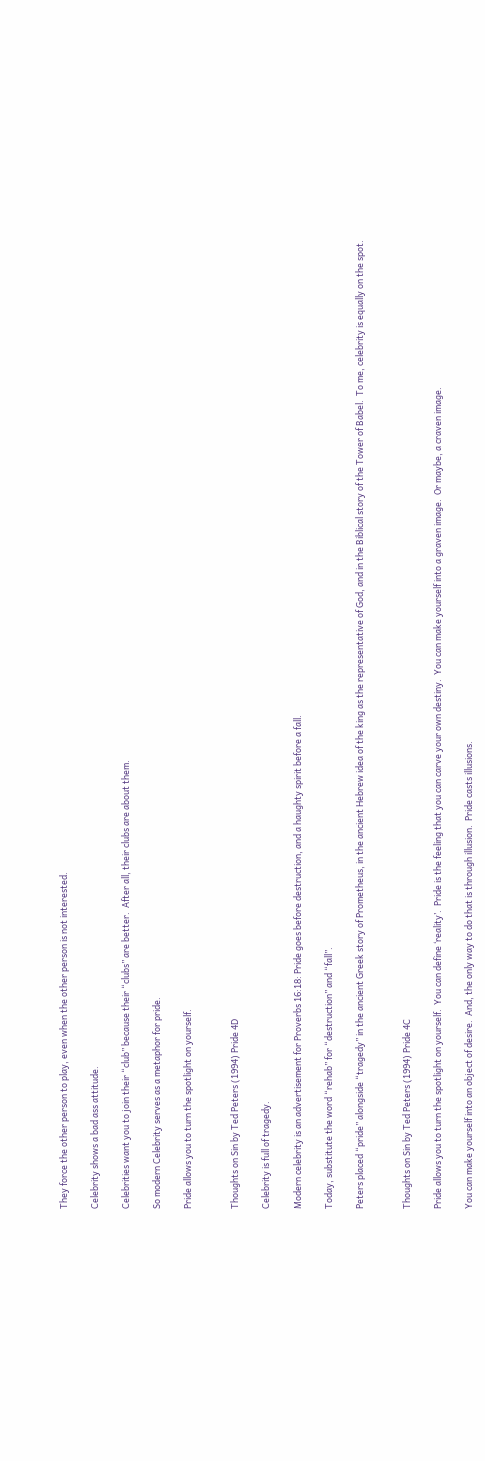They force the other person to play, even when the other person is not interested.

Celebrity shows a bad ass attitude.

Celebrities want you to join their “club” because their “clubs” are better.  After all, their clubs are about them.

So modern Celebrity serves as a metaphor for pride.

Pride allows you to turn the spotlight on yourself.


Thoughts on Sin by Ted Peters (1994) Pride 4D

Celebrity is full of tragedy.

Modern celebrity is an advertisement for Proverbs 16:18: Pride goes before destruction, and a haughty spirit before a fall.

Today, substitute the word “rehab” for “destruction” and “fall”.

Peters placed “pride” alongside “tragedy” in the ancient Greek story of Prometheus, in the ancient Hebrew idea of the king as the representative of God, and in the Biblical story of the Tower of Babel.  To me, celebrity is equally on the spot.


Thoughts on Sin by Ted Peters (1994) Pride 4C

Pride allows you to turn the spotlight on yourself.  You can define ‘reality’.  Pride is the feeling that you can carve your own destiny.  You can make yourself into a graven image.  Or maybe, a craven image.

You can make yourself into an object of desire.  And, the only way to do that is through illusion.  Pride casts illusions.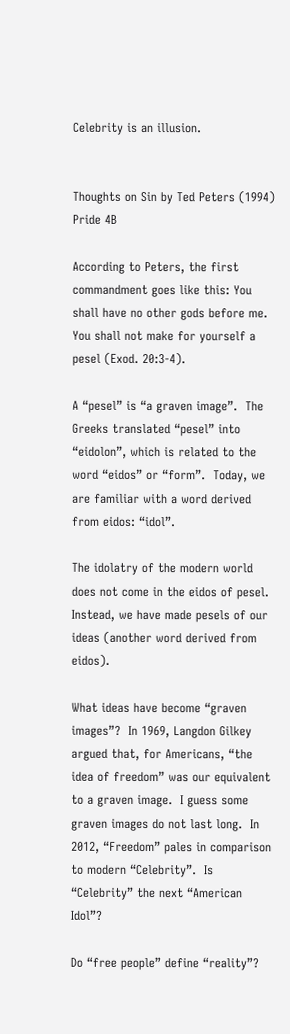Celebrity is an illusion.


Thoughts on Sin by Ted Peters (1994) Pride 4B

According to Peters, the first commandment goes like this: You shall have no other gods before me.  You shall not make for yourself a pesel (Exod. 20:3-4).

A “pesel” is “a graven image”.  The Greeks translated “pesel” into “eidolon”, which is related to the word “eidos” or “form”.  Today, we are familiar with a word derived from eidos: “idol”.

The idolatry of the modern world does not come in the eidos of pesel.  Instead, we have made pesels of our ideas (another word derived from eidos).

What ideas have become “graven images”?  In 1969, Langdon Gilkey argued that, for Americans, “the idea of freedom” was our equivalent to a graven image.  I guess some graven images do not last long.  In 2012, “Freedom” pales in comparison to modern “Celebrity”.  Is “Celebrity” the next “American Idol”?

Do “free people” define “reality”?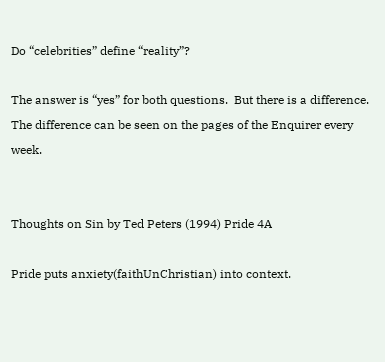Do “celebrities” define “reality”?

The answer is “yes” for both questions.  But there is a difference.  The difference can be seen on the pages of the Enquirer every week.


Thoughts on Sin by Ted Peters (1994) Pride 4A

Pride puts anxiety(faithUnChristian) into context.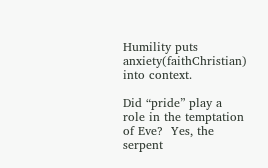Humility puts anxiety(faithChristian) into context.

Did “pride” play a role in the temptation of Eve?  Yes, the serpent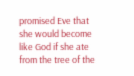promised Eve that she would become like God if she ate from the tree of the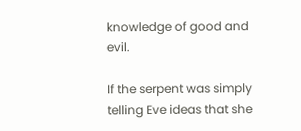knowledge of good and evil.

If the serpent was simply telling Eve ideas that she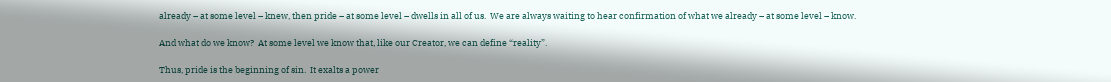already – at some level – knew, then pride – at some level – dwells in all of us.  We are always waiting to hear confirmation of what we already – at some level – know.

And what do we know?  At some level we know that, like our Creator, we can define “reality”.

Thus, pride is the beginning of sin.  It exalts a power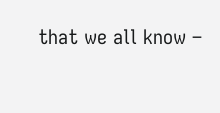that we all know –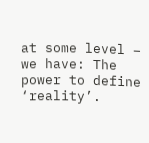at some level – we have: The power to define ‘reality’.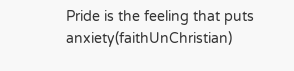Pride is the feeling that puts anxiety(faithUnChristian)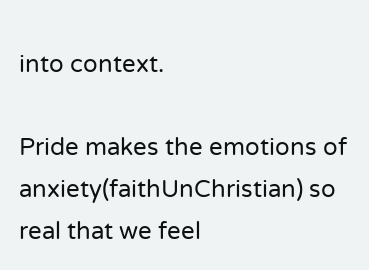into context.

Pride makes the emotions of anxiety(faithUnChristian) so real that we feel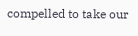compelled to take our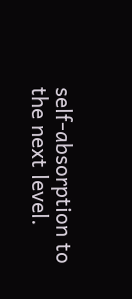self-absorption to the next level.